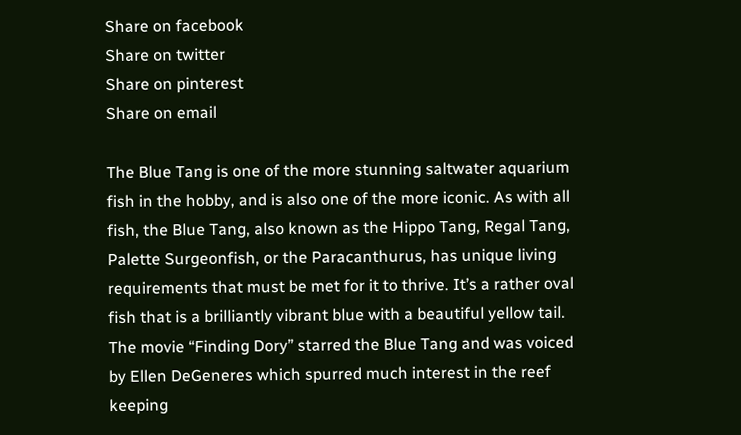Share on facebook
Share on twitter
Share on pinterest
Share on email

The Blue Tang is one of the more stunning saltwater aquarium fish in the hobby, and is also one of the more iconic. As with all fish, the Blue Tang, also known as the Hippo Tang, Regal Tang, Palette Surgeonfish, or the Paracanthurus, has unique living requirements that must be met for it to thrive. It’s a rather oval fish that is a brilliantly vibrant blue with a beautiful yellow tail. The movie “Finding Dory” starred the Blue Tang and was voiced by Ellen DeGeneres which spurred much interest in the reef keeping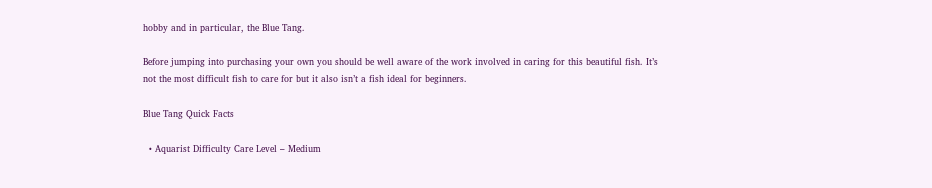hobby and in particular, the Blue Tang.

Before jumping into purchasing your own you should be well aware of the work involved in caring for this beautiful fish. It’s not the most difficult fish to care for but it also isn’t a fish ideal for beginners.

Blue Tang Quick Facts

  • Aquarist Difficulty Care Level – Medium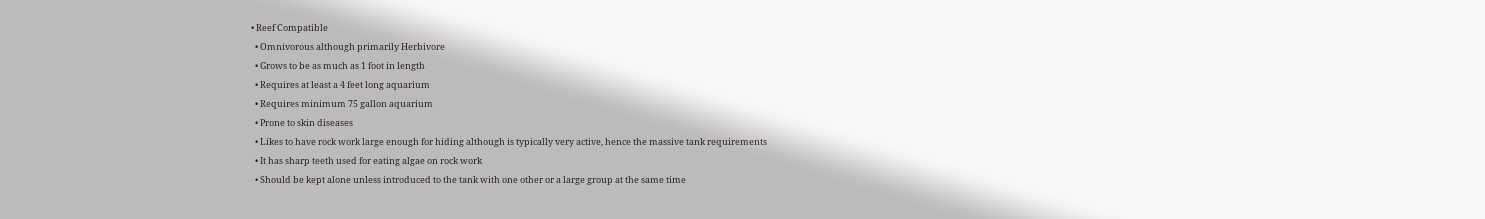• Reef Compatible
  • Omnivorous although primarily Herbivore
  • Grows to be as much as 1 foot in length
  • Requires at least a 4 feet long aquarium
  • Requires minimum 75 gallon aquarium
  • Prone to skin diseases
  • Likes to have rock work large enough for hiding although is typically very active, hence the massive tank requirements
  • It has sharp teeth used for eating algae on rock work
  • Should be kept alone unless introduced to the tank with one other or a large group at the same time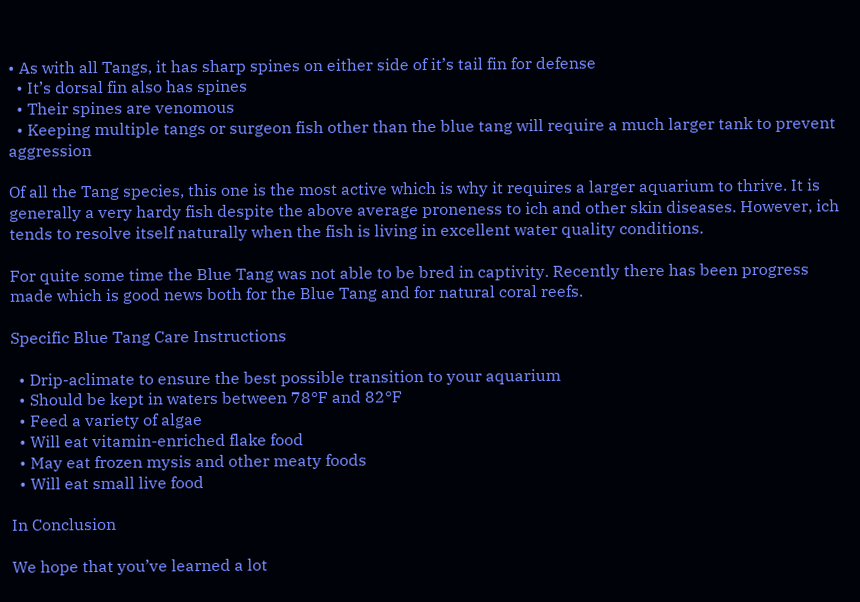• As with all Tangs, it has sharp spines on either side of it’s tail fin for defense
  • It’s dorsal fin also has spines
  • Their spines are venomous
  • Keeping multiple tangs or surgeon fish other than the blue tang will require a much larger tank to prevent aggression

Of all the Tang species, this one is the most active which is why it requires a larger aquarium to thrive. It is generally a very hardy fish despite the above average proneness to ich and other skin diseases. However, ich tends to resolve itself naturally when the fish is living in excellent water quality conditions.

For quite some time the Blue Tang was not able to be bred in captivity. Recently there has been progress made which is good news both for the Blue Tang and for natural coral reefs.

Specific Blue Tang Care Instructions

  • Drip-aclimate to ensure the best possible transition to your aquarium
  • Should be kept in waters between 78°F and 82°F
  • Feed a variety of algae
  • Will eat vitamin-enriched flake food
  • May eat frozen mysis and other meaty foods
  • Will eat small live food

In Conclusion

We hope that you’ve learned a lot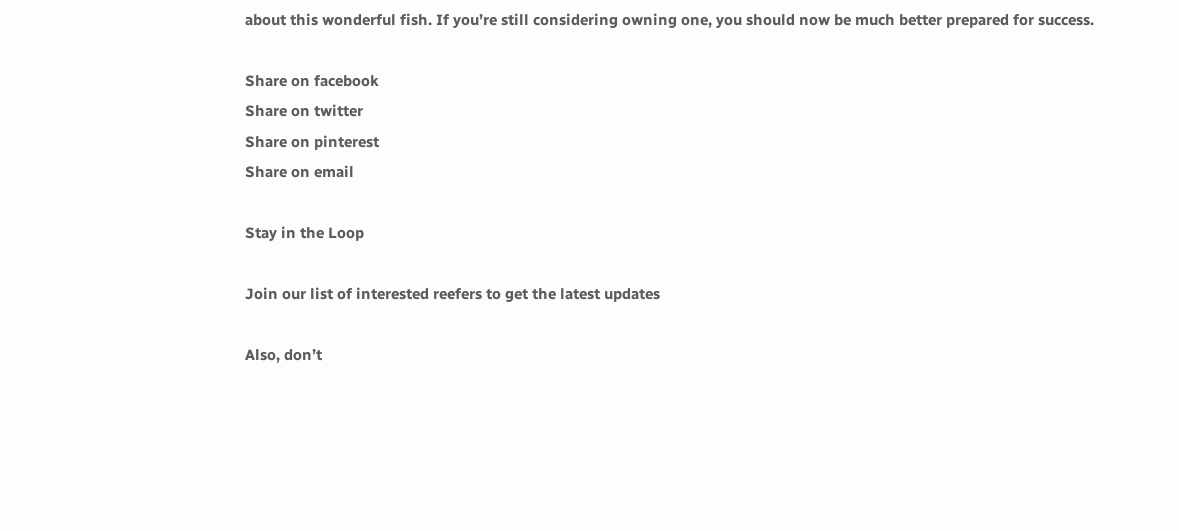about this wonderful fish. If you’re still considering owning one, you should now be much better prepared for success.

Share on facebook
Share on twitter
Share on pinterest
Share on email

Stay in the Loop

Join our list of interested reefers to get the latest updates

Also, don’t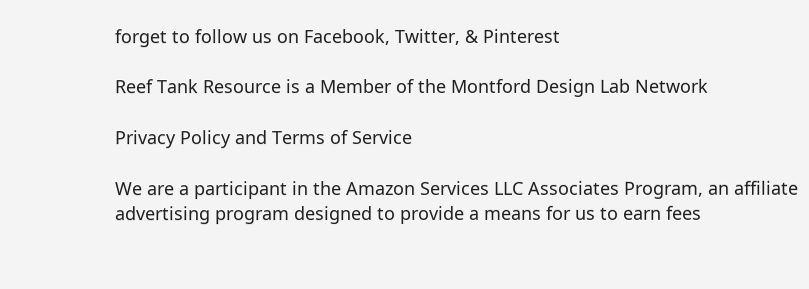forget to follow us on Facebook, Twitter, & Pinterest

Reef Tank Resource is a Member of the Montford Design Lab Network

Privacy Policy and Terms of Service

We are a participant in the Amazon Services LLC Associates Program, an affiliate advertising program designed to provide a means for us to earn fees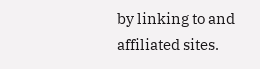by linking to and affiliated sites.